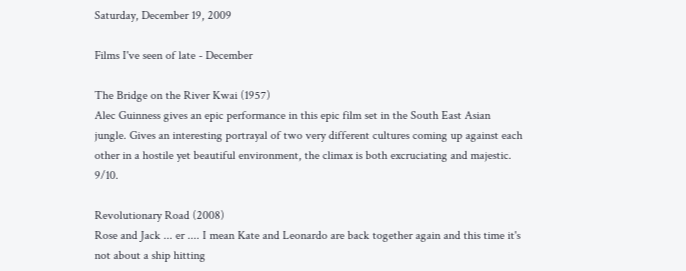Saturday, December 19, 2009

Films I've seen of late - December

The Bridge on the River Kwai (1957)
Alec Guinness gives an epic performance in this epic film set in the South East Asian jungle. Gives an interesting portrayal of two very different cultures coming up against each other in a hostile yet beautiful environment, the climax is both excruciating and majestic. 9/10.

Revolutionary Road (2008)
Rose and Jack ... er .... I mean Kate and Leonardo are back together again and this time it's not about a ship hitting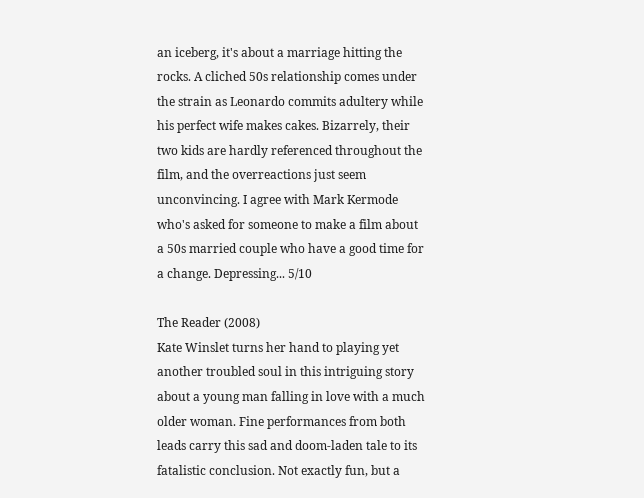an iceberg, it's about a marriage hitting the rocks. A cliched 50s relationship comes under the strain as Leonardo commits adultery while his perfect wife makes cakes. Bizarrely, their two kids are hardly referenced throughout the film, and the overreactions just seem unconvincing. I agree with Mark Kermode who's asked for someone to make a film about a 50s married couple who have a good time for a change. Depressing... 5/10

The Reader (2008)
Kate Winslet turns her hand to playing yet another troubled soul in this intriguing story about a young man falling in love with a much older woman. Fine performances from both leads carry this sad and doom-laden tale to its fatalistic conclusion. Not exactly fun, but a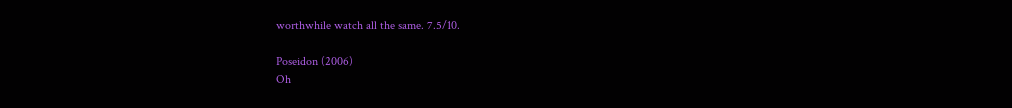worthwhile watch all the same. 7.5/10.

Poseidon (2006)
Oh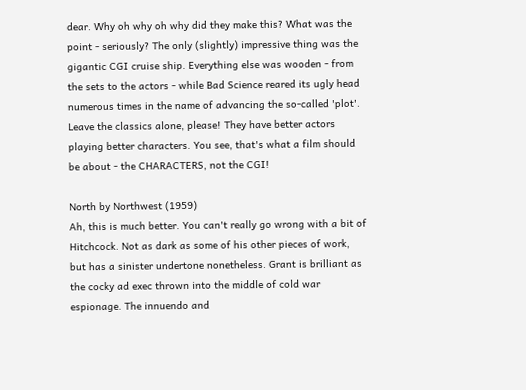dear. Why oh why oh why did they make this? What was the point - seriously? The only (slightly) impressive thing was the gigantic CGI cruise ship. Everything else was wooden - from the sets to the actors - while Bad Science reared its ugly head numerous times in the name of advancing the so-called 'plot'. Leave the classics alone, please! They have better actors playing better characters. You see, that's what a film should be about - the CHARACTERS, not the CGI!

North by Northwest (1959)
Ah, this is much better. You can't really go wrong with a bit of Hitchcock. Not as dark as some of his other pieces of work, but has a sinister undertone nonetheless. Grant is brilliant as the cocky ad exec thrown into the middle of cold war espionage. The innuendo and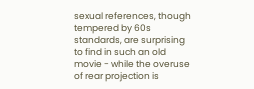sexual references, though tempered by 60s standards, are surprising to find in such an old movie - while the overuse of rear projection is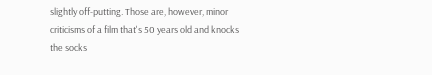slightly off-putting. Those are, however, minor criticisms of a film that's 50 years old and knocks the socks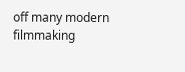off many modern filmmaking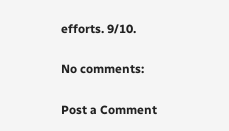efforts. 9/10.

No comments:

Post a Comment